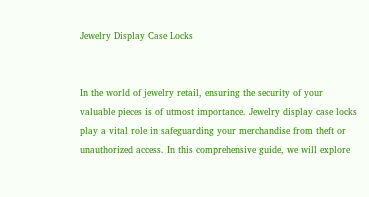Jewelry Display Case Locks


In the world of jewelry retail, ensuring the security of your valuable pieces is of utmost importance. Jewelry display case locks play a vital role in safeguarding your merchandise from theft or unauthorized access. In this comprehensive guide, we will explore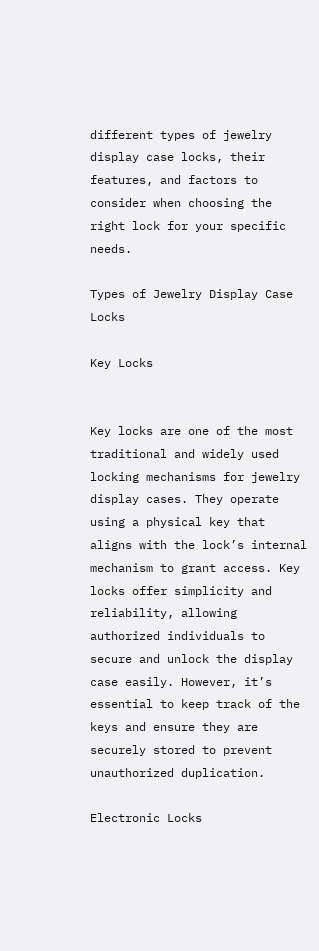different types of jewelry display case locks, their features, and factors to consider when choosing the right lock for your specific needs.

Types of Jewelry Display Case Locks

Key Locks


Key locks are one of the most traditional and widely used locking mechanisms for jewelry display cases. They operate using a physical key that aligns with the lock’s internal mechanism to grant access. Key locks offer simplicity and reliability, allowing authorized individuals to secure and unlock the display case easily. However, it’s essential to keep track of the keys and ensure they are securely stored to prevent unauthorized duplication.

Electronic Locks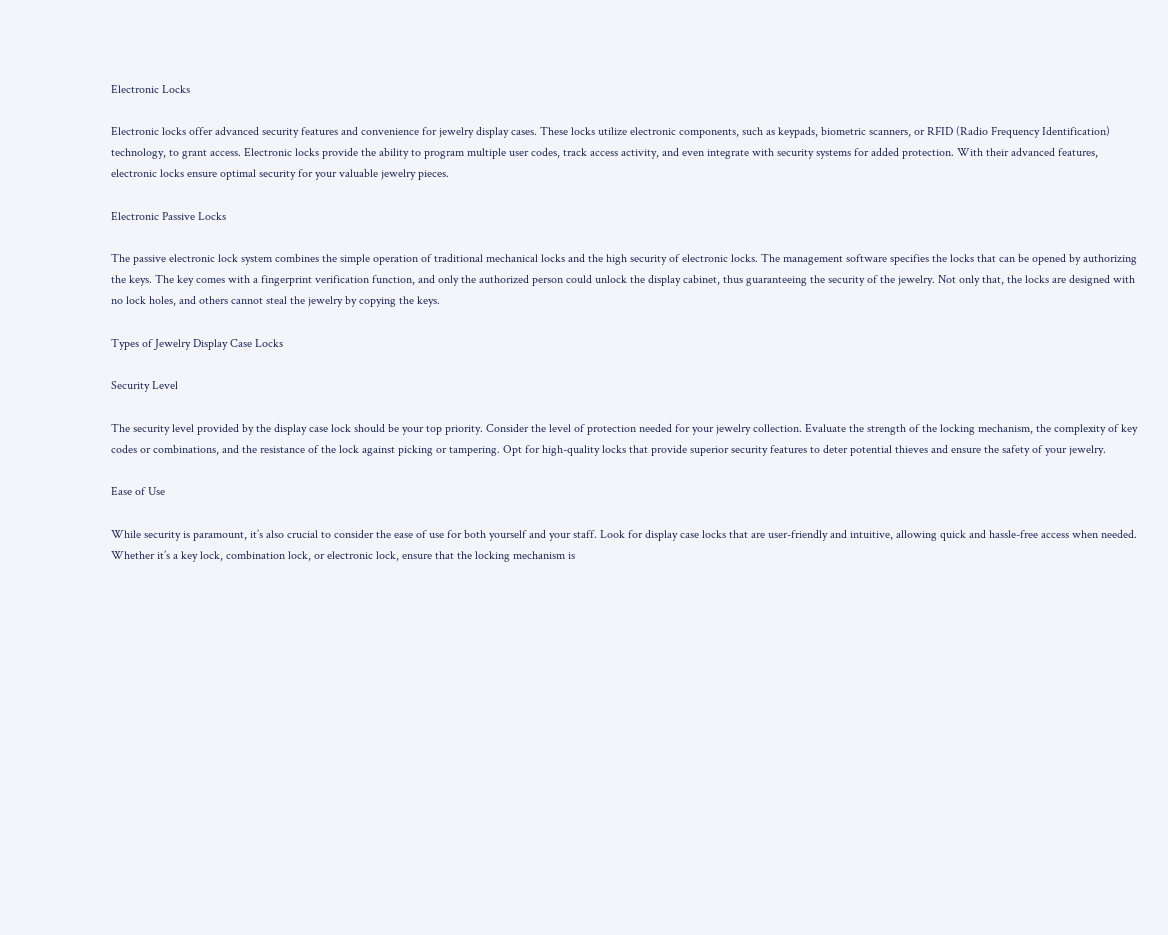Electronic Locks

Electronic locks offer advanced security features and convenience for jewelry display cases. These locks utilize electronic components, such as keypads, biometric scanners, or RFID (Radio Frequency Identification) technology, to grant access. Electronic locks provide the ability to program multiple user codes, track access activity, and even integrate with security systems for added protection. With their advanced features, electronic locks ensure optimal security for your valuable jewelry pieces.

Electronic Passive Locks

The passive electronic lock system combines the simple operation of traditional mechanical locks and the high security of electronic locks. The management software specifies the locks that can be opened by authorizing the keys. The key comes with a fingerprint verification function, and only the authorized person could unlock the display cabinet, thus guaranteeing the security of the jewelry. Not only that, the locks are designed with no lock holes, and others cannot steal the jewelry by copying the keys.

Types of Jewelry Display Case Locks

Security Level

The security level provided by the display case lock should be your top priority. Consider the level of protection needed for your jewelry collection. Evaluate the strength of the locking mechanism, the complexity of key codes or combinations, and the resistance of the lock against picking or tampering. Opt for high-quality locks that provide superior security features to deter potential thieves and ensure the safety of your jewelry.

Ease of Use

While security is paramount, it’s also crucial to consider the ease of use for both yourself and your staff. Look for display case locks that are user-friendly and intuitive, allowing quick and hassle-free access when needed. Whether it’s a key lock, combination lock, or electronic lock, ensure that the locking mechanism is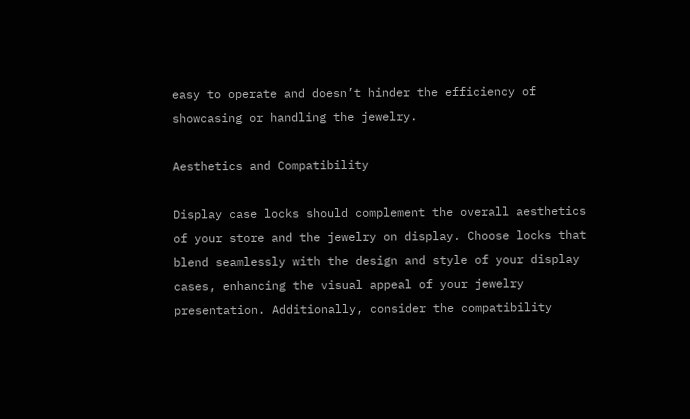easy to operate and doesn’t hinder the efficiency of showcasing or handling the jewelry.

Aesthetics and Compatibility

Display case locks should complement the overall aesthetics of your store and the jewelry on display. Choose locks that blend seamlessly with the design and style of your display cases, enhancing the visual appeal of your jewelry presentation. Additionally, consider the compatibility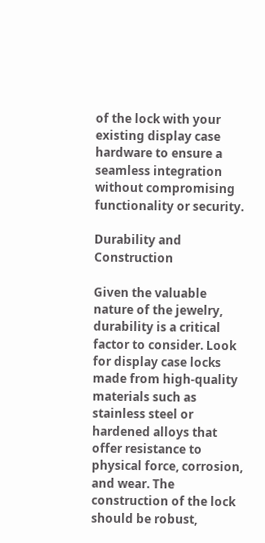of the lock with your existing display case hardware to ensure a seamless integration without compromising functionality or security.

Durability and Construction

Given the valuable nature of the jewelry, durability is a critical factor to consider. Look for display case locks made from high-quality materials such as stainless steel or hardened alloys that offer resistance to physical force, corrosion, and wear. The construction of the lock should be robust,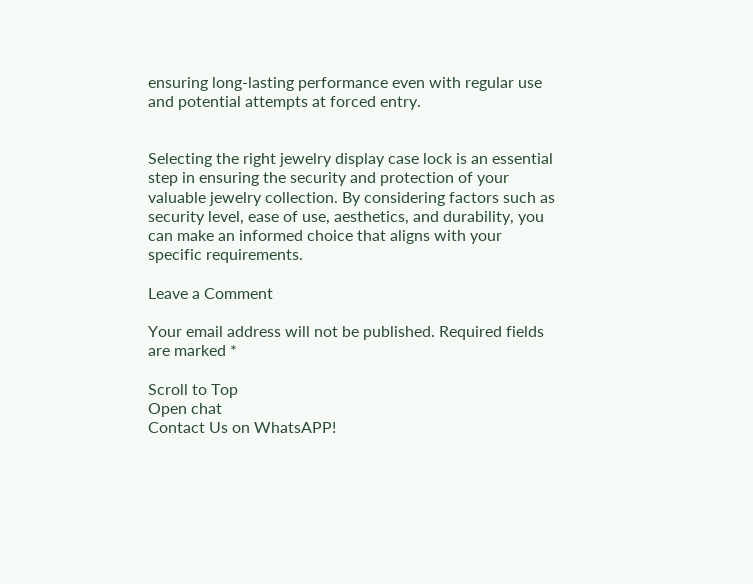ensuring long-lasting performance even with regular use and potential attempts at forced entry.


Selecting the right jewelry display case lock is an essential step in ensuring the security and protection of your valuable jewelry collection. By considering factors such as security level, ease of use, aesthetics, and durability, you can make an informed choice that aligns with your specific requirements.

Leave a Comment

Your email address will not be published. Required fields are marked *

Scroll to Top
Open chat
Contact Us on WhatsAPP!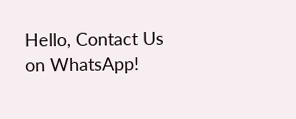Hello, Contact Us on WhatsApp!